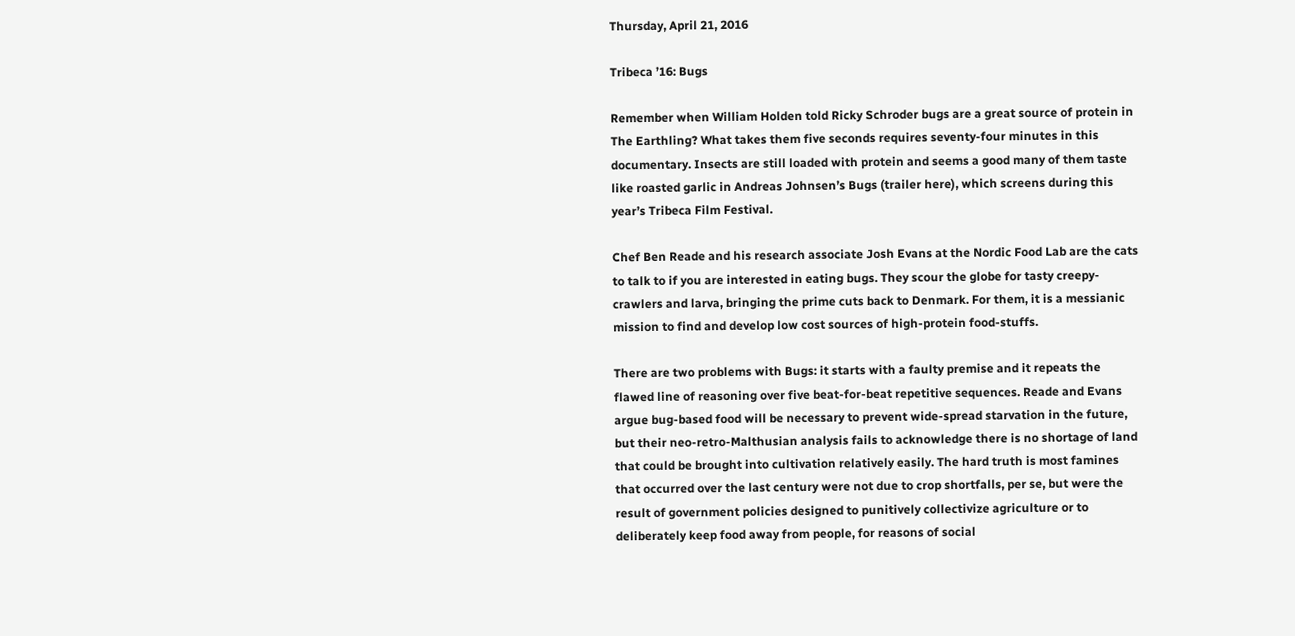Thursday, April 21, 2016

Tribeca ’16: Bugs

Remember when William Holden told Ricky Schroder bugs are a great source of protein in The Earthling? What takes them five seconds requires seventy-four minutes in this documentary. Insects are still loaded with protein and seems a good many of them taste like roasted garlic in Andreas Johnsen’s Bugs (trailer here), which screens during this year’s Tribeca Film Festival.

Chef Ben Reade and his research associate Josh Evans at the Nordic Food Lab are the cats to talk to if you are interested in eating bugs. They scour the globe for tasty creepy-crawlers and larva, bringing the prime cuts back to Denmark. For them, it is a messianic mission to find and develop low cost sources of high-protein food-stuffs.

There are two problems with Bugs: it starts with a faulty premise and it repeats the flawed line of reasoning over five beat-for-beat repetitive sequences. Reade and Evans argue bug-based food will be necessary to prevent wide-spread starvation in the future, but their neo-retro-Malthusian analysis fails to acknowledge there is no shortage of land that could be brought into cultivation relatively easily. The hard truth is most famines that occurred over the last century were not due to crop shortfalls, per se, but were the result of government policies designed to punitively collectivize agriculture or to deliberately keep food away from people, for reasons of social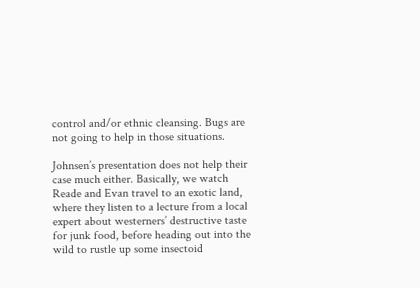control and/or ethnic cleansing. Bugs are not going to help in those situations.

Johnsen’s presentation does not help their case much either. Basically, we watch Reade and Evan travel to an exotic land, where they listen to a lecture from a local expert about westerners’ destructive taste for junk food, before heading out into the wild to rustle up some insectoid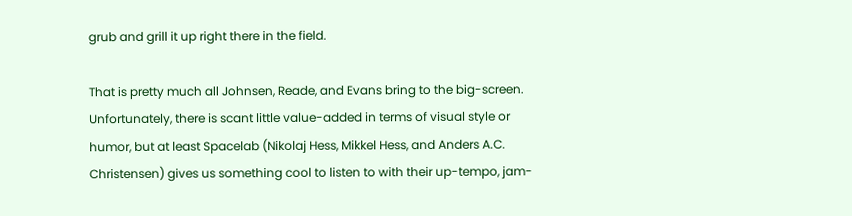grub and grill it up right there in the field.

That is pretty much all Johnsen, Reade, and Evans bring to the big-screen. Unfortunately, there is scant little value-added in terms of visual style or humor, but at least Spacelab (Nikolaj Hess, Mikkel Hess, and Anders A.C. Christensen) gives us something cool to listen to with their up-tempo, jam-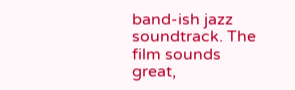band-ish jazz soundtrack. The film sounds great,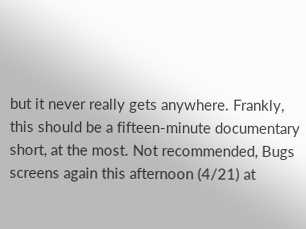but it never really gets anywhere. Frankly, this should be a fifteen-minute documentary short, at the most. Not recommended, Bugs screens again this afternoon (4/21) at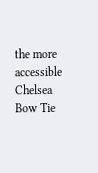the more accessible Chelsea Bow Tie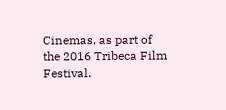Cinemas, as part of the 2016 Tribeca Film Festival.